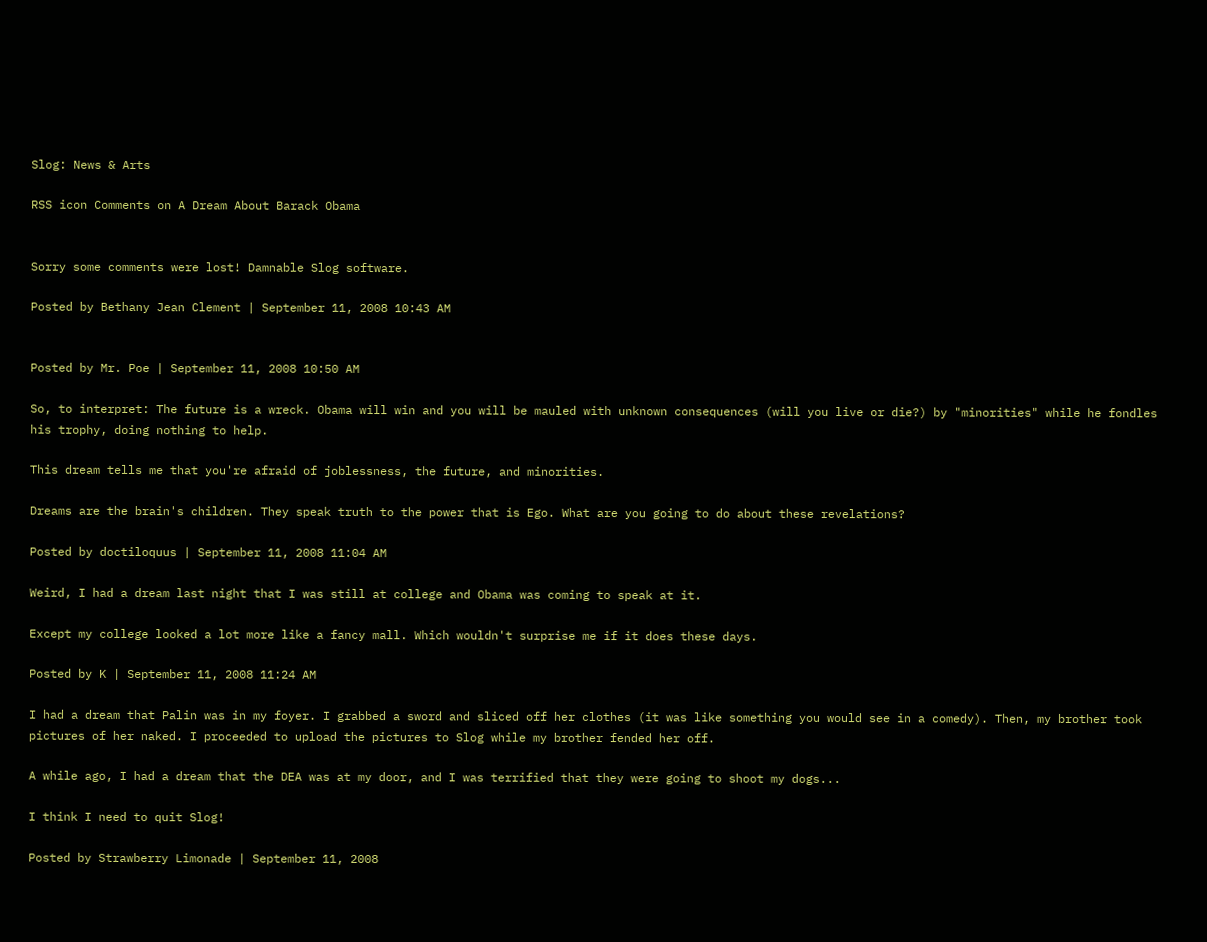Slog: News & Arts

RSS icon Comments on A Dream About Barack Obama


Sorry some comments were lost! Damnable Slog software.

Posted by Bethany Jean Clement | September 11, 2008 10:43 AM


Posted by Mr. Poe | September 11, 2008 10:50 AM

So, to interpret: The future is a wreck. Obama will win and you will be mauled with unknown consequences (will you live or die?) by "minorities" while he fondles his trophy, doing nothing to help.

This dream tells me that you're afraid of joblessness, the future, and minorities.

Dreams are the brain's children. They speak truth to the power that is Ego. What are you going to do about these revelations?

Posted by doctiloquus | September 11, 2008 11:04 AM

Weird, I had a dream last night that I was still at college and Obama was coming to speak at it.

Except my college looked a lot more like a fancy mall. Which wouldn't surprise me if it does these days.

Posted by K | September 11, 2008 11:24 AM

I had a dream that Palin was in my foyer. I grabbed a sword and sliced off her clothes (it was like something you would see in a comedy). Then, my brother took pictures of her naked. I proceeded to upload the pictures to Slog while my brother fended her off.

A while ago, I had a dream that the DEA was at my door, and I was terrified that they were going to shoot my dogs...

I think I need to quit Slog!

Posted by Strawberry Limonade | September 11, 2008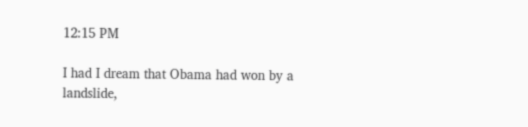12:15 PM

I had I dream that Obama had won by a landslide,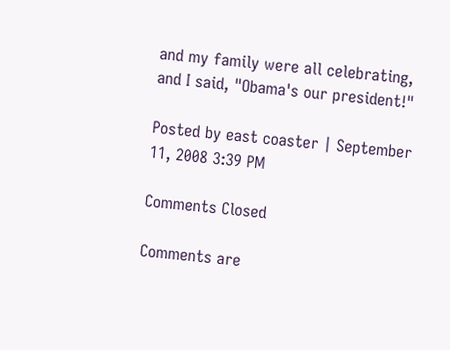and my family were all celebrating, and I said, "Obama's our president!"

Posted by east coaster | September 11, 2008 3:39 PM

Comments Closed

Comments are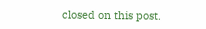closed on this post.